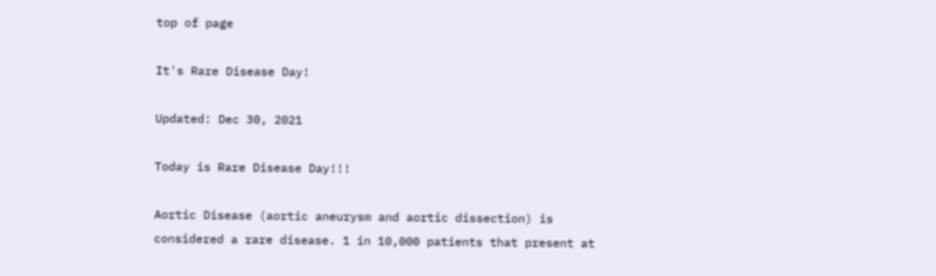top of page

It's Rare Disease Day!

Updated: Dec 30, 2021

Today is Rare Disease Day!!!

Aortic Disease (aortic aneurysm and aortic dissection) is considered a rare disease. 1 in 10,000 patients that present at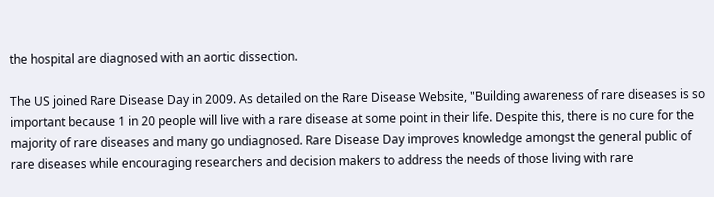the hospital are diagnosed with an aortic dissection.

The US joined Rare Disease Day in 2009. As detailed on the Rare Disease Website, "Building awareness of rare diseases is so important because 1 in 20 people will live with a rare disease at some point in their life. Despite this, there is no cure for the majority of rare diseases and many go undiagnosed. Rare Disease Day improves knowledge amongst the general public of rare diseases while encouraging researchers and decision makers to address the needs of those living with rare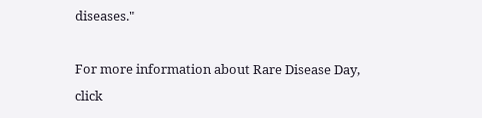diseases."

For more information about Rare Disease Day, click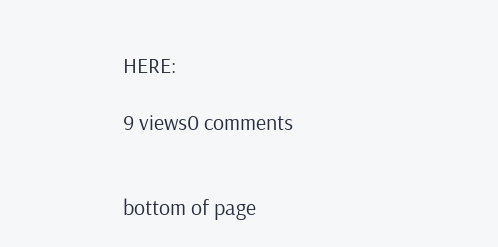HERE:

9 views0 comments


bottom of page